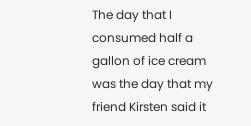The day that I consumed half a gallon of ice cream was the day that my friend Kirsten said it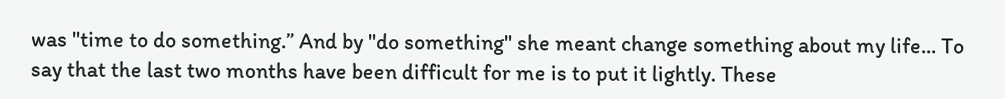was "time to do something.” And by "do something" she meant change something about my life... To say that the last two months have been difficult for me is to put it lightly. These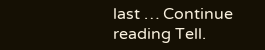last … Continue reading Tell.